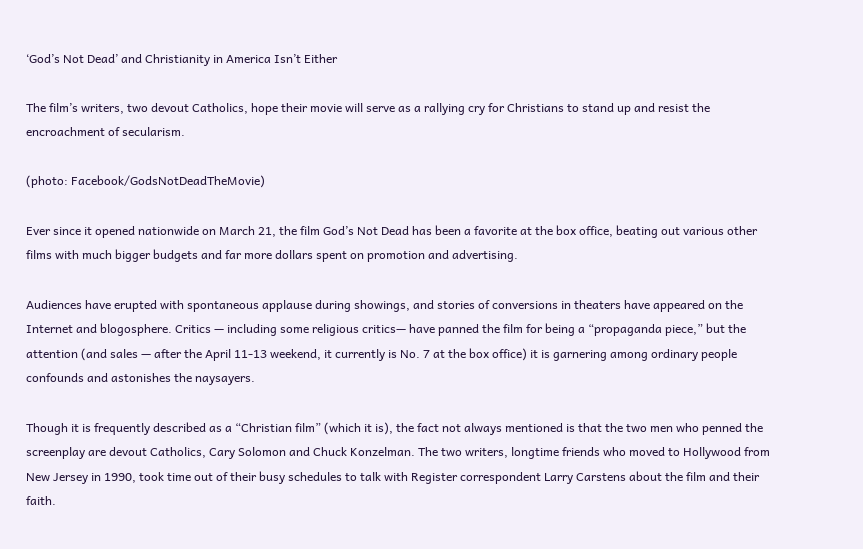‘God’s Not Dead’ and Christianity in America Isn’t Either

The film’s writers, two devout Catholics, hope their movie will serve as a rallying cry for Christians to stand up and resist the encroachment of secularism.

(photo: Facebook/GodsNotDeadTheMovie)

Ever since it opened nationwide on March 21, the film God’s Not Dead has been a favorite at the box office, beating out various other films with much bigger budgets and far more dollars spent on promotion and advertising.

Audiences have erupted with spontaneous applause during showings, and stories of conversions in theaters have appeared on the Internet and blogosphere. Critics — including some religious critics— have panned the film for being a “propaganda piece,” but the attention (and sales — after the April 11-13 weekend, it currently is No. 7 at the box office) it is garnering among ordinary people confounds and astonishes the naysayers.

Though it is frequently described as a “Christian film” (which it is), the fact not always mentioned is that the two men who penned the screenplay are devout Catholics, Cary Solomon and Chuck Konzelman. The two writers, longtime friends who moved to Hollywood from New Jersey in 1990, took time out of their busy schedules to talk with Register correspondent Larry Carstens about the film and their faith.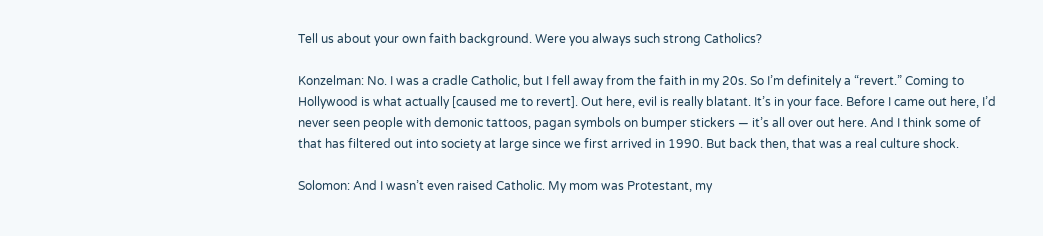Tell us about your own faith background. Were you always such strong Catholics?

Konzelman: No. I was a cradle Catholic, but I fell away from the faith in my 20s. So I’m definitely a “revert.” Coming to Hollywood is what actually [caused me to revert]. Out here, evil is really blatant. It’s in your face. Before I came out here, I’d never seen people with demonic tattoos, pagan symbols on bumper stickers — it’s all over out here. And I think some of that has filtered out into society at large since we first arrived in 1990. But back then, that was a real culture shock.

Solomon: And I wasn’t even raised Catholic. My mom was Protestant, my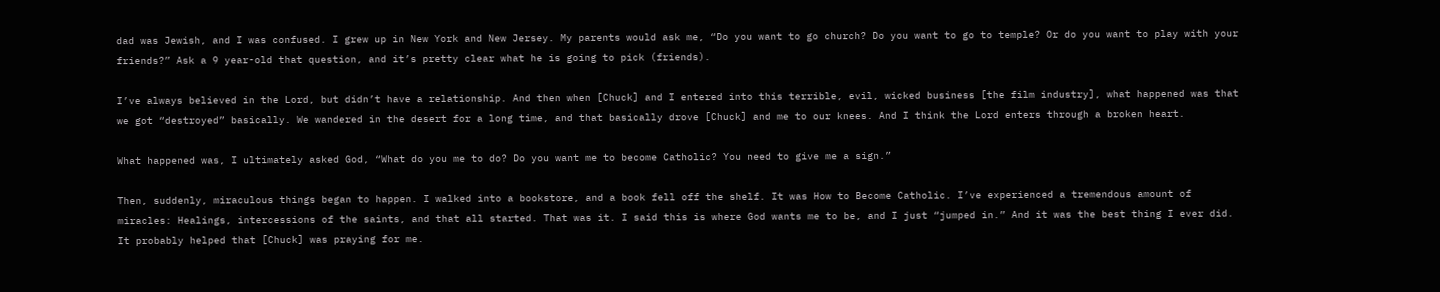dad was Jewish, and I was confused. I grew up in New York and New Jersey. My parents would ask me, “Do you want to go church? Do you want to go to temple? Or do you want to play with your friends?” Ask a 9 year-old that question, and it’s pretty clear what he is going to pick (friends).

I’ve always believed in the Lord, but didn’t have a relationship. And then when [Chuck] and I entered into this terrible, evil, wicked business [the film industry], what happened was that we got “destroyed” basically. We wandered in the desert for a long time, and that basically drove [Chuck] and me to our knees. And I think the Lord enters through a broken heart.

What happened was, I ultimately asked God, “What do you me to do? Do you want me to become Catholic? You need to give me a sign.”

Then, suddenly, miraculous things began to happen. I walked into a bookstore, and a book fell off the shelf. It was How to Become Catholic. I’ve experienced a tremendous amount of miracles: Healings, intercessions of the saints, and that all started. That was it. I said this is where God wants me to be, and I just “jumped in.” And it was the best thing I ever did. It probably helped that [Chuck] was praying for me.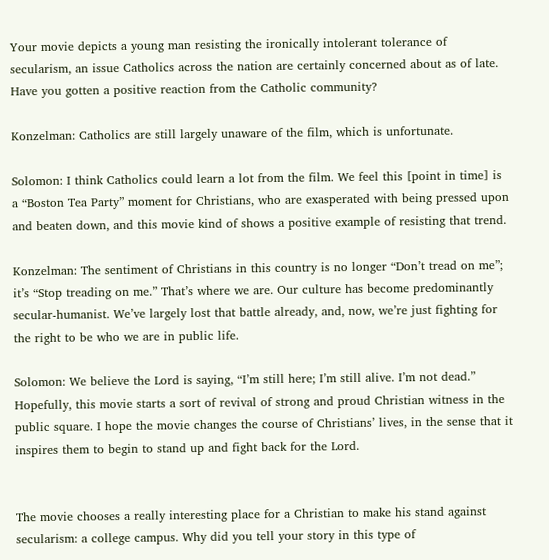Your movie depicts a young man resisting the ironically intolerant tolerance of secularism, an issue Catholics across the nation are certainly concerned about as of late. Have you gotten a positive reaction from the Catholic community?

Konzelman: Catholics are still largely unaware of the film, which is unfortunate.

Solomon: I think Catholics could learn a lot from the film. We feel this [point in time] is a “Boston Tea Party” moment for Christians, who are exasperated with being pressed upon and beaten down, and this movie kind of shows a positive example of resisting that trend.

Konzelman: The sentiment of Christians in this country is no longer “Don’t tread on me”; it’s “Stop treading on me.” That’s where we are. Our culture has become predominantly secular-humanist. We’ve largely lost that battle already, and, now, we’re just fighting for the right to be who we are in public life.

Solomon: We believe the Lord is saying, “I’m still here; I’m still alive. I’m not dead.” Hopefully, this movie starts a sort of revival of strong and proud Christian witness in the public square. I hope the movie changes the course of Christians’ lives, in the sense that it inspires them to begin to stand up and fight back for the Lord.


The movie chooses a really interesting place for a Christian to make his stand against secularism: a college campus. Why did you tell your story in this type of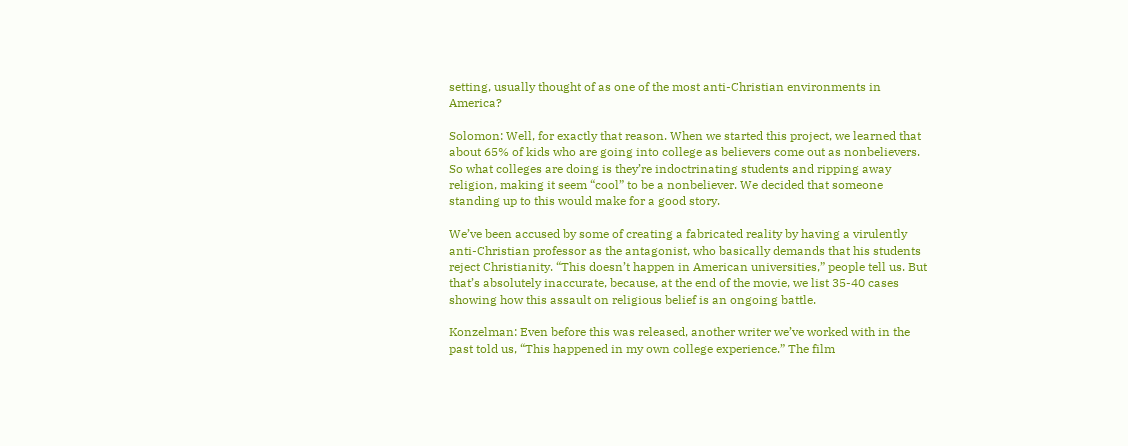setting, usually thought of as one of the most anti-Christian environments in America?

Solomon: Well, for exactly that reason. When we started this project, we learned that about 65% of kids who are going into college as believers come out as nonbelievers. So what colleges are doing is they’re indoctrinating students and ripping away religion, making it seem “cool” to be a nonbeliever. We decided that someone standing up to this would make for a good story.

We’ve been accused by some of creating a fabricated reality by having a virulently anti-Christian professor as the antagonist, who basically demands that his students reject Christianity. “This doesn’t happen in American universities,” people tell us. But that’s absolutely inaccurate, because, at the end of the movie, we list 35-40 cases showing how this assault on religious belief is an ongoing battle.

Konzelman: Even before this was released, another writer we’ve worked with in the past told us, “This happened in my own college experience.” The film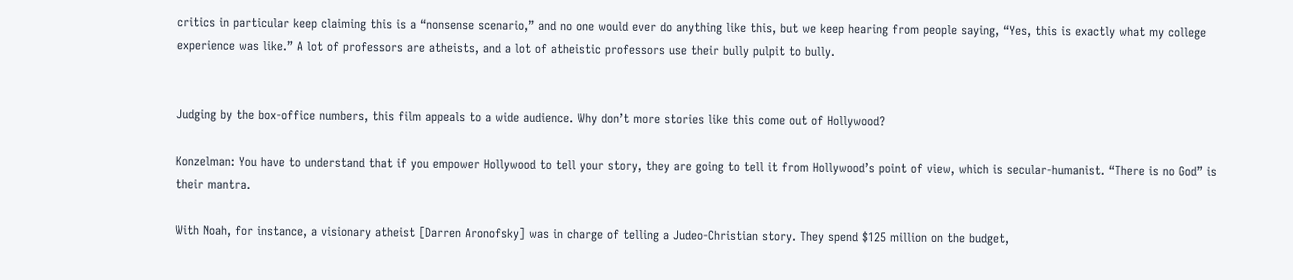critics in particular keep claiming this is a “nonsense scenario,” and no one would ever do anything like this, but we keep hearing from people saying, “Yes, this is exactly what my college experience was like.” A lot of professors are atheists, and a lot of atheistic professors use their bully pulpit to bully.


Judging by the box-office numbers, this film appeals to a wide audience. Why don’t more stories like this come out of Hollywood?

Konzelman: You have to understand that if you empower Hollywood to tell your story, they are going to tell it from Hollywood’s point of view, which is secular-humanist. “There is no God” is their mantra.

With Noah, for instance, a visionary atheist [Darren Aronofsky] was in charge of telling a Judeo-Christian story. They spend $125 million on the budget,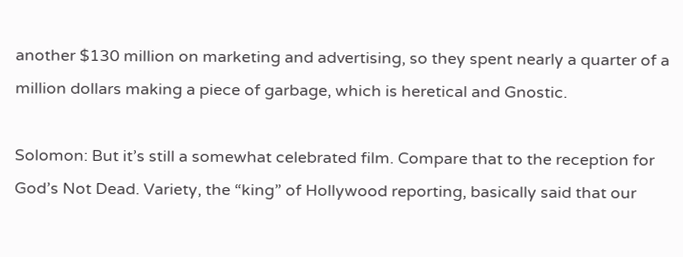another $130 million on marketing and advertising, so they spent nearly a quarter of a million dollars making a piece of garbage, which is heretical and Gnostic.

Solomon: But it’s still a somewhat celebrated film. Compare that to the reception for God’s Not Dead. Variety, the “king” of Hollywood reporting, basically said that our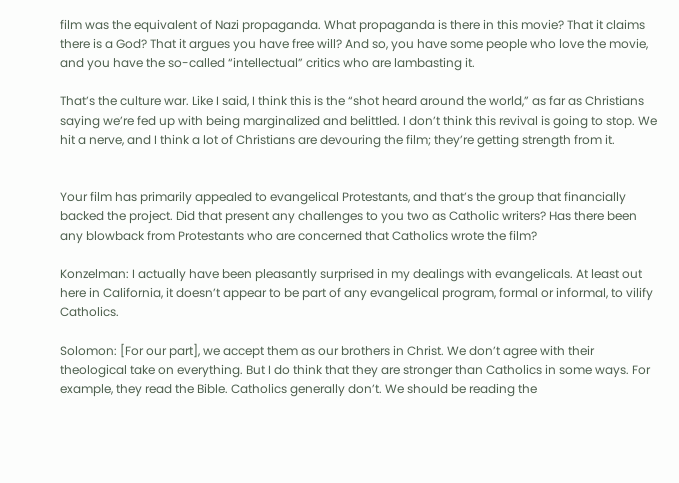film was the equivalent of Nazi propaganda. What propaganda is there in this movie? That it claims there is a God? That it argues you have free will? And so, you have some people who love the movie, and you have the so-called “intellectual” critics who are lambasting it.

That’s the culture war. Like I said, I think this is the “shot heard around the world,” as far as Christians saying we’re fed up with being marginalized and belittled. I don’t think this revival is going to stop. We hit a nerve, and I think a lot of Christians are devouring the film; they’re getting strength from it.


Your film has primarily appealed to evangelical Protestants, and that’s the group that financially backed the project. Did that present any challenges to you two as Catholic writers? Has there been any blowback from Protestants who are concerned that Catholics wrote the film?

Konzelman: I actually have been pleasantly surprised in my dealings with evangelicals. At least out here in California, it doesn’t appear to be part of any evangelical program, formal or informal, to vilify Catholics.

Solomon: [For our part], we accept them as our brothers in Christ. We don’t agree with their theological take on everything. But I do think that they are stronger than Catholics in some ways. For example, they read the Bible. Catholics generally don’t. We should be reading the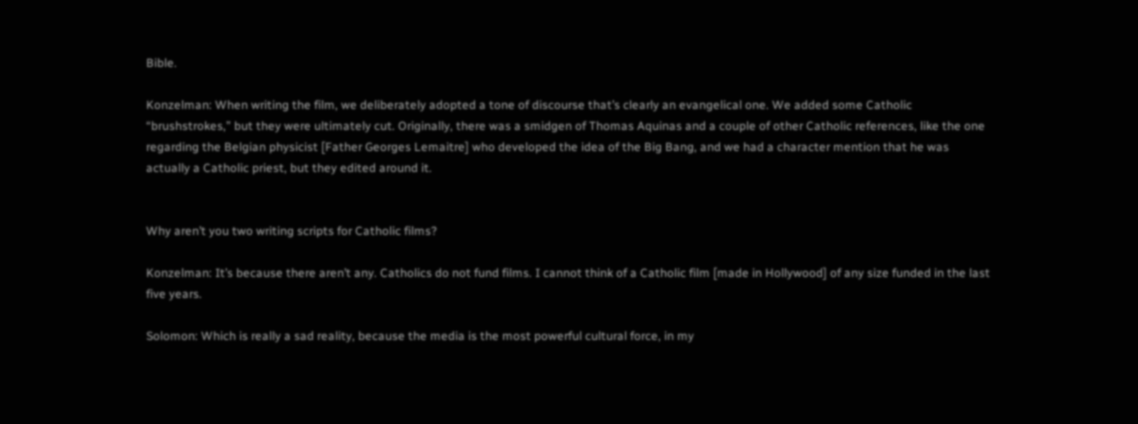Bible.

Konzelman: When writing the film, we deliberately adopted a tone of discourse that’s clearly an evangelical one. We added some Catholic “brushstrokes,” but they were ultimately cut. Originally, there was a smidgen of Thomas Aquinas and a couple of other Catholic references, like the one regarding the Belgian physicist [Father Georges Lemaitre] who developed the idea of the Big Bang, and we had a character mention that he was actually a Catholic priest, but they edited around it.


Why aren’t you two writing scripts for Catholic films?

Konzelman: It’s because there aren’t any. Catholics do not fund films. I cannot think of a Catholic film [made in Hollywood] of any size funded in the last five years.

Solomon: Which is really a sad reality, because the media is the most powerful cultural force, in my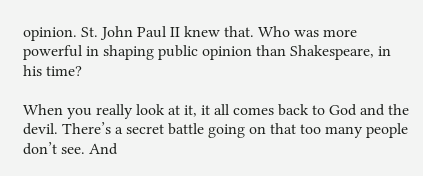opinion. St. John Paul II knew that. Who was more powerful in shaping public opinion than Shakespeare, in his time?

When you really look at it, it all comes back to God and the devil. There’s a secret battle going on that too many people don’t see. And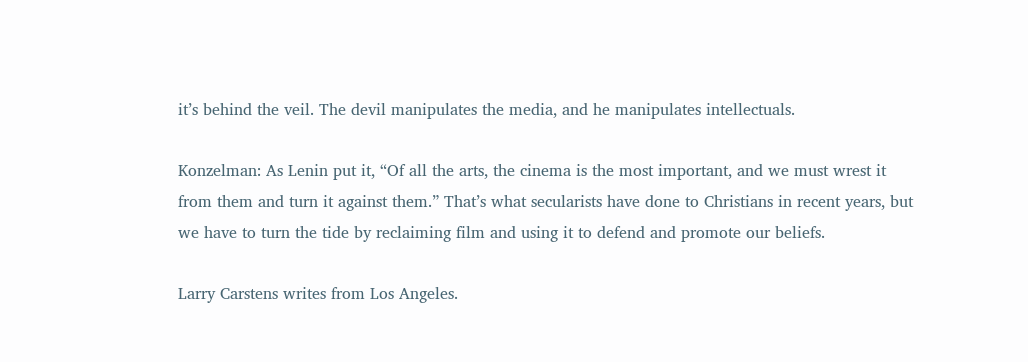it’s behind the veil. The devil manipulates the media, and he manipulates intellectuals.

Konzelman: As Lenin put it, “Of all the arts, the cinema is the most important, and we must wrest it from them and turn it against them.” That’s what secularists have done to Christians in recent years, but we have to turn the tide by reclaiming film and using it to defend and promote our beliefs.

Larry Carstens writes from Los Angeles.